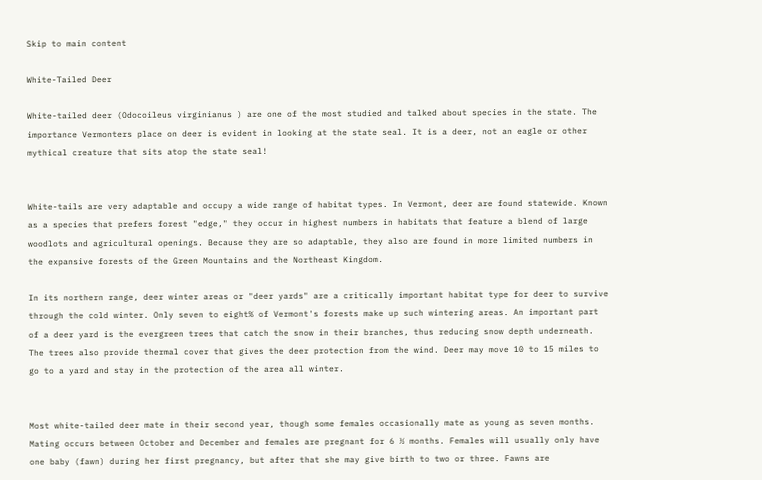Skip to main content

White-Tailed Deer

White-tailed deer (Odocoileus virginianus ) are one of the most studied and talked about species in the state. The importance Vermonters place on deer is evident in looking at the state seal. It is a deer, not an eagle or other mythical creature that sits atop the state seal!


White-tails are very adaptable and occupy a wide range of habitat types. In Vermont, deer are found statewide. Known as a species that prefers forest "edge," they occur in highest numbers in habitats that feature a blend of large woodlots and agricultural openings. Because they are so adaptable, they also are found in more limited numbers in the expansive forests of the Green Mountains and the Northeast Kingdom.

In its northern range, deer winter areas or "deer yards" are a critically important habitat type for deer to survive through the cold winter. Only seven to eight% of Vermont's forests make up such wintering areas. An important part of a deer yard is the evergreen trees that catch the snow in their branches, thus reducing snow depth underneath. The trees also provide thermal cover that gives the deer protection from the wind. Deer may move 10 to 15 miles to go to a yard and stay in the protection of the area all winter.


Most white-tailed deer mate in their second year, though some females occasionally mate as young as seven months. Mating occurs between October and December and females are pregnant for 6 ½ months. Females will usually only have one baby (fawn) during her first pregnancy, but after that she may give birth to two or three. Fawns are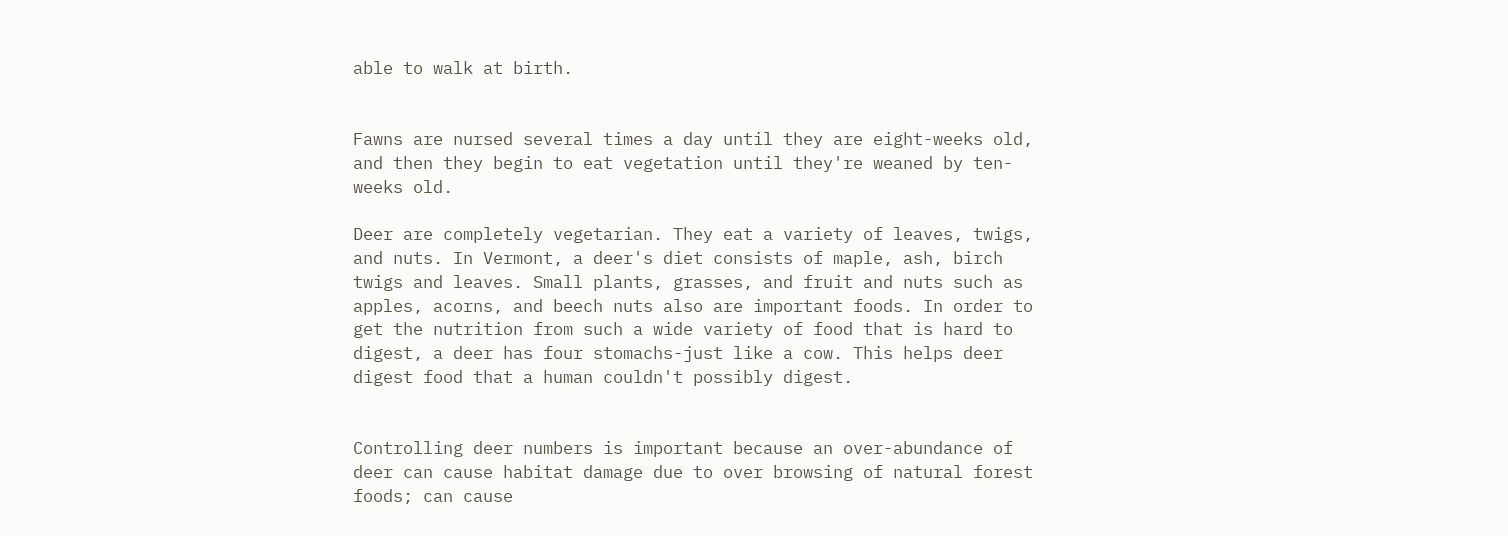able to walk at birth.


Fawns are nursed several times a day until they are eight-weeks old, and then they begin to eat vegetation until they're weaned by ten- weeks old.

Deer are completely vegetarian. They eat a variety of leaves, twigs, and nuts. In Vermont, a deer's diet consists of maple, ash, birch twigs and leaves. Small plants, grasses, and fruit and nuts such as apples, acorns, and beech nuts also are important foods. In order to get the nutrition from such a wide variety of food that is hard to digest, a deer has four stomachs-just like a cow. This helps deer digest food that a human couldn't possibly digest.


Controlling deer numbers is important because an over-abundance of deer can cause habitat damage due to over browsing of natural forest foods; can cause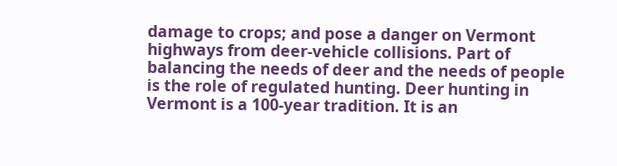damage to crops; and pose a danger on Vermont highways from deer-vehicle collisions. Part of balancing the needs of deer and the needs of people is the role of regulated hunting. Deer hunting in Vermont is a 100-year tradition. It is an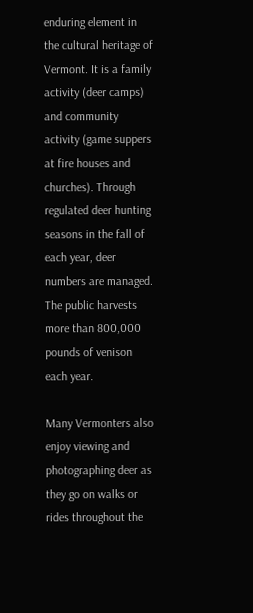enduring element in the cultural heritage of Vermont. It is a family activity (deer camps) and community activity (game suppers at fire houses and churches). Through regulated deer hunting seasons in the fall of each year, deer numbers are managed. The public harvests more than 800,000 pounds of venison each year.

Many Vermonters also enjoy viewing and photographing deer as they go on walks or rides throughout the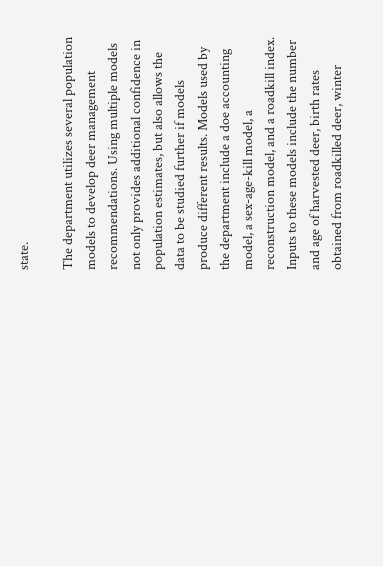state.

The department utilizes several population models to develop deer management recommendations. Using multiple models not only provides additional confidence in population estimates, but also allows the data to be studied further if models produce different results. Models used by the department include a doe accounting model, a sex-age-kill model, a reconstruction model, and a roadkill index. Inputs to these models include the number and age of harvested deer, birth rates obtained from roadkilled deer, winter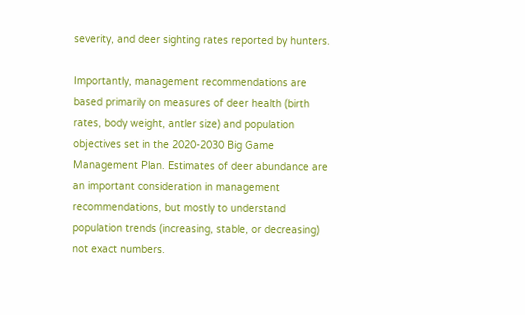severity, and deer sighting rates reported by hunters.

Importantly, management recommendations are based primarily on measures of deer health (birth rates, body weight, antler size) and population objectives set in the 2020-2030 Big Game Management Plan. Estimates of deer abundance are an important consideration in management recommendations, but mostly to understand population trends (increasing, stable, or decreasing) not exact numbers.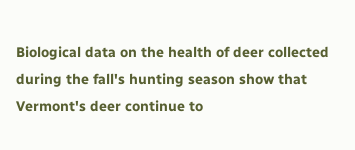Biological data on the health of deer collected during the fall's hunting season show that Vermont's deer continue to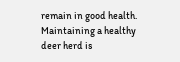remain in good health. Maintaining a healthy deer herd is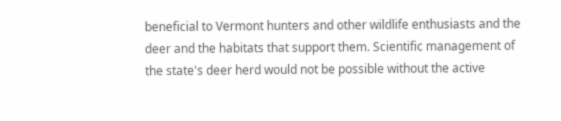beneficial to Vermont hunters and other wildlife enthusiasts and the deer and the habitats that support them. Scientific management of the state's deer herd would not be possible without the active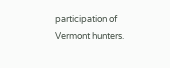participation of Vermont hunters.